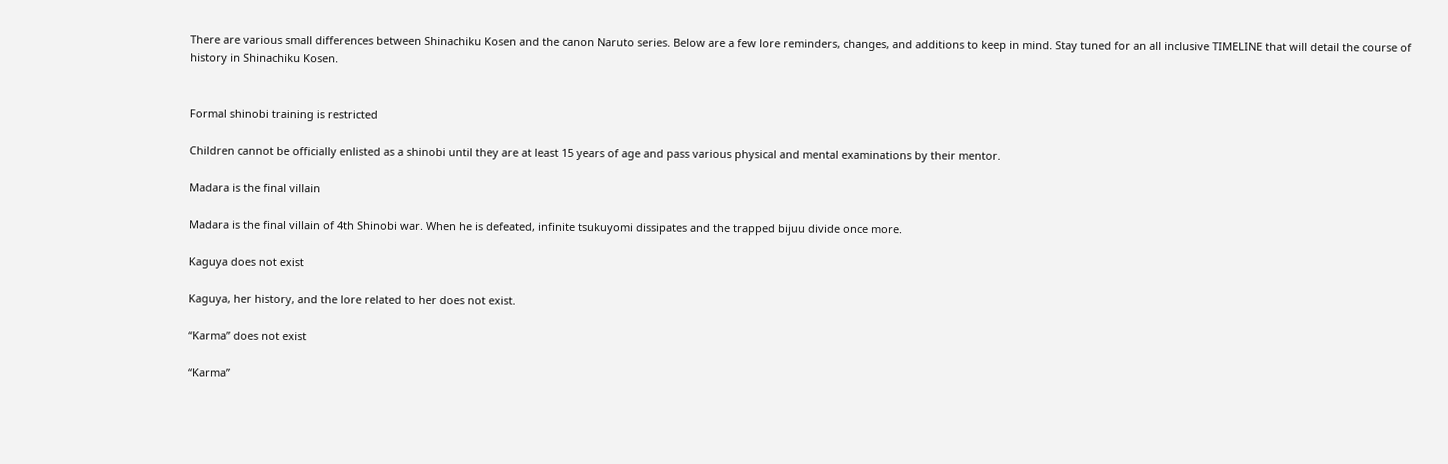There are various small differences between Shinachiku Kosen and the canon Naruto series. Below are a few lore reminders, changes, and additions to keep in mind. Stay tuned for an all inclusive TIMELINE that will detail the course of history in Shinachiku Kosen.


Formal shinobi training is restricted

Children cannot be officially enlisted as a shinobi until they are at least 15 years of age and pass various physical and mental examinations by their mentor.

Madara is the final villain

Madara is the final villain of 4th Shinobi war. When he is defeated, infinite tsukuyomi dissipates and the trapped bijuu divide once more.

Kaguya does not exist

Kaguya, her history, and the lore related to her does not exist.

“Karma” does not exist

“Karma”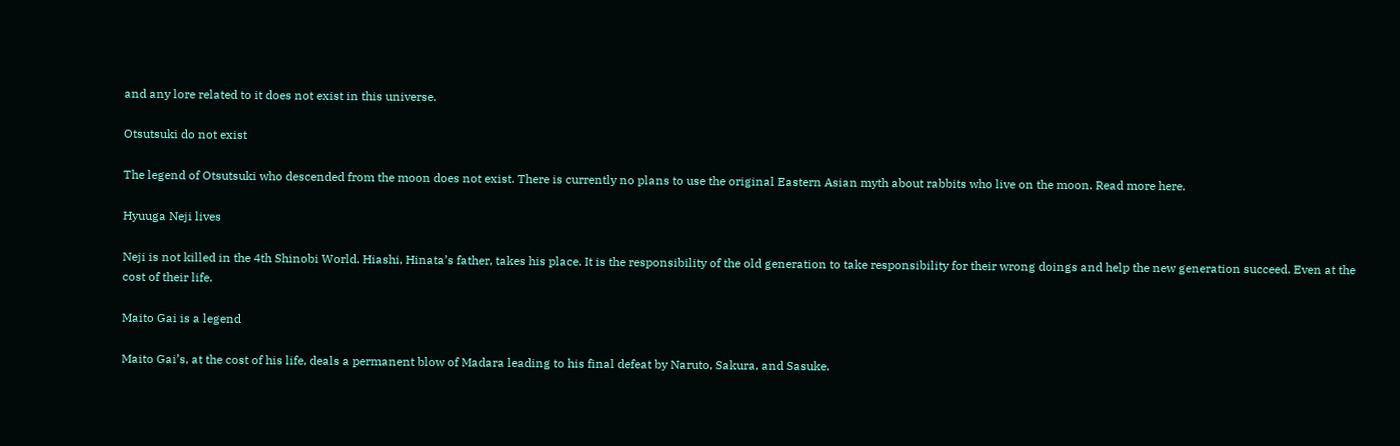and any lore related to it does not exist in this universe.

Otsutsuki do not exist

The legend of Otsutsuki who descended from the moon does not exist. There is currently no plans to use the original Eastern Asian myth about rabbits who live on the moon. Read more here.

Hyuuga Neji lives

Neji is not killed in the 4th Shinobi World. Hiashi, Hinata’s father, takes his place. It is the responsibility of the old generation to take responsibility for their wrong doings and help the new generation succeed. Even at the cost of their life.

Maito Gai is a legend

Maito Gai’s, at the cost of his life, deals a permanent blow of Madara leading to his final defeat by Naruto, Sakura, and Sasuke.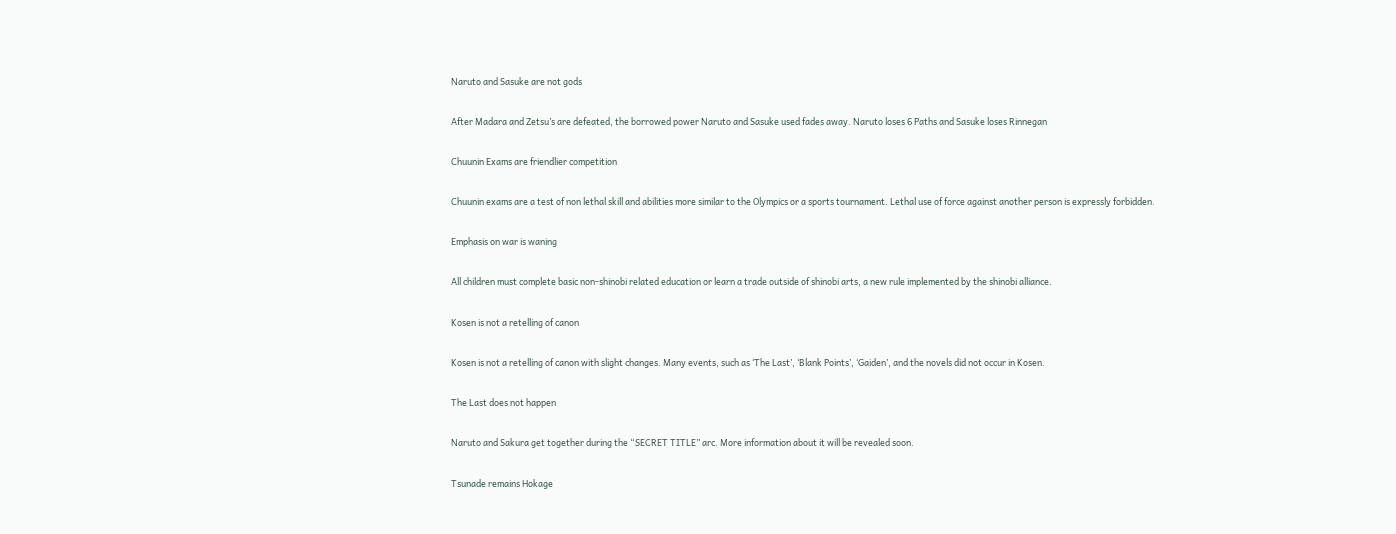Naruto and Sasuke are not gods

After Madara and Zetsu’s are defeated, the borrowed power Naruto and Sasuke used fades away. Naruto loses 6 Paths and Sasuke loses Rinnegan

Chuunin Exams are friendlier competition

Chuunin exams are a test of non lethal skill and abilities more similar to the Olympics or a sports tournament. Lethal use of force against another person is expressly forbidden.

Emphasis on war is waning

All children must complete basic non-shinobi related education or learn a trade outside of shinobi arts, a new rule implemented by the shinobi alliance.

Kosen is not a retelling of canon

Kosen is not a retelling of canon with slight changes. Many events, such as ‘The Last’, ‘Blank Points’, ‘Gaiden’, and the novels did not occur in Kosen.

The Last does not happen

Naruto and Sakura get together during the “SECRET TITLE” arc. More information about it will be revealed soon.

Tsunade remains Hokage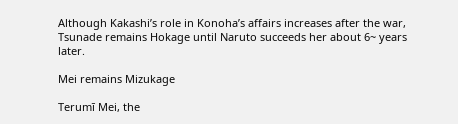Although Kakashi’s role in Konoha’s affairs increases after the war, Tsunade remains Hokage until Naruto succeeds her about 6~ years later.

Mei remains Mizukage

Terumī Mei, the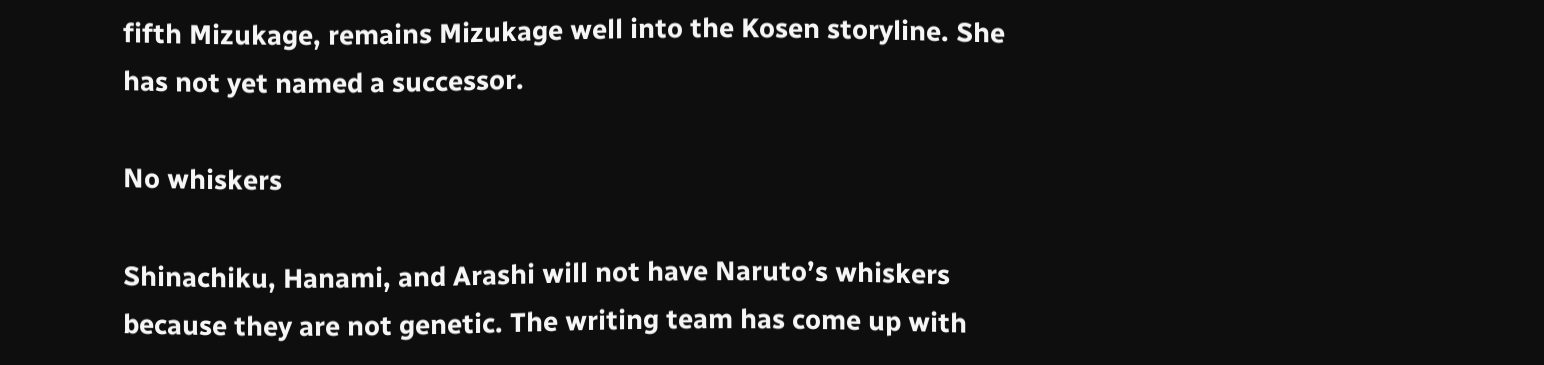fifth Mizukage, remains Mizukage well into the Kosen storyline. She has not yet named a successor.

No whiskers

Shinachiku, Hanami, and Arashi will not have Naruto’s whiskers because they are not genetic. The writing team has come up with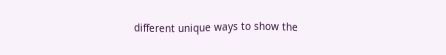different unique ways to show the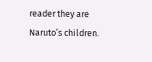reader they are Naruto’s children.